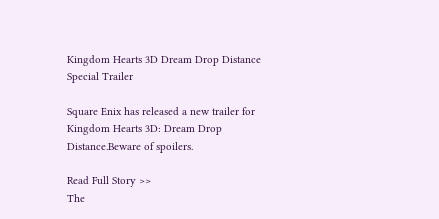Kingdom Hearts 3D Dream Drop Distance Special Trailer

Square Enix has released a new trailer for Kingdom Hearts 3D: Dream Drop Distance.Beware of spoilers.

Read Full Story >>
The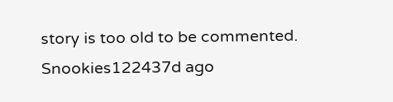story is too old to be commented.
Snookies122437d ago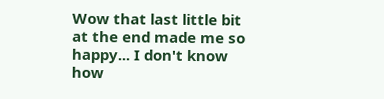Wow that last little bit at the end made me so happy... I don't know how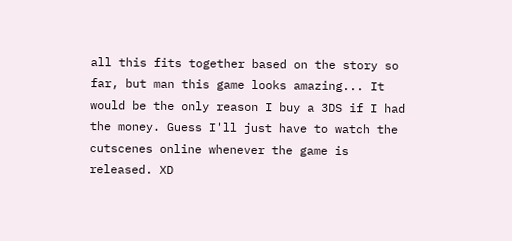all this fits together based on the story so far, but man this game looks amazing... It would be the only reason I buy a 3DS if I had the money. Guess I'll just have to watch the cutscenes online whenever the game is released. XD